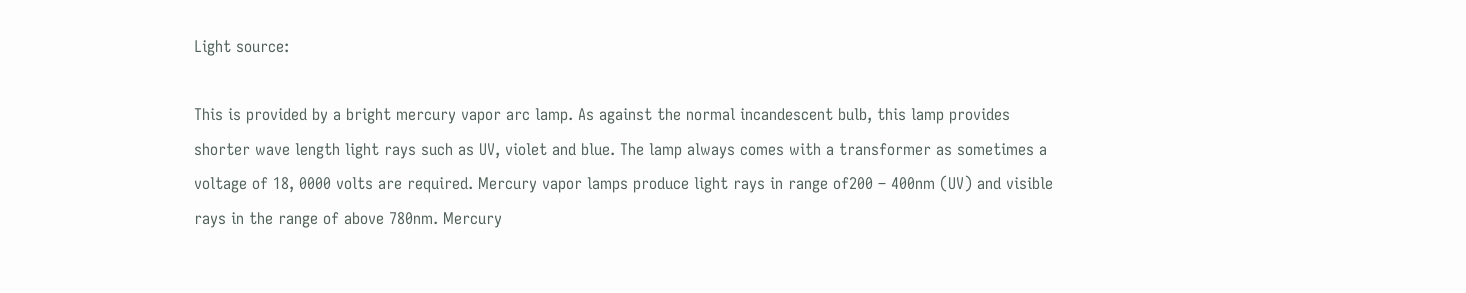Light source:

This is provided by a bright mercury vapor arc lamp. As against the normal incandescent bulb, this lamp provides shorter wave length light rays such as UV, violet and blue. The lamp always comes with a transformer as sometimes a voltage of 18, 0000 volts are required. Mercury vapor lamps produce light rays in range of200 – 400nm (UV) and visible rays in the range of above 780nm. Mercury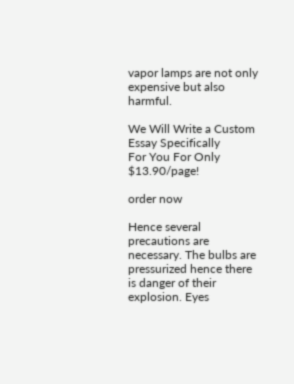vapor lamps are not only expensive but also harmful.

We Will Write a Custom Essay Specifically
For You For Only $13.90/page!

order now

Hence several precautions are necessary. The bulbs are pressurized hence there is danger of their explosion. Eyes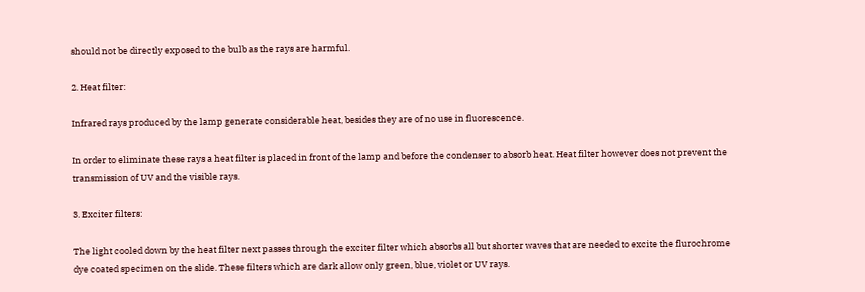should not be directly exposed to the bulb as the rays are harmful.

2. Heat filter:

Infrared rays produced by the lamp generate considerable heat, besides they are of no use in fluorescence.

In order to eliminate these rays a heat filter is placed in front of the lamp and before the condenser to absorb heat. Heat filter however does not prevent the transmission of UV and the visible rays.

3. Exciter filters:

The light cooled down by the heat filter next passes through the exciter filter which absorbs all but shorter waves that are needed to excite the flurochrome dye coated specimen on the slide. These filters which are dark allow only green, blue, violet or UV rays.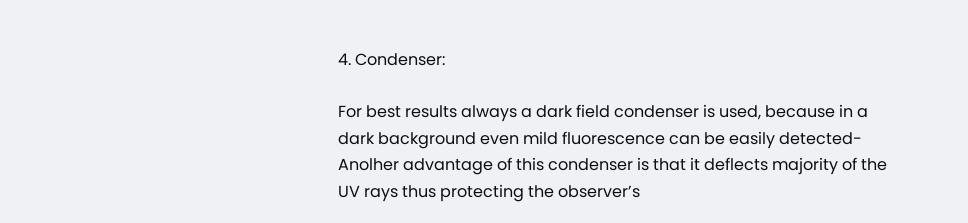4. Condenser:

For best results always a dark field condenser is used, because in a dark background even mild fluorescence can be easily detected-Anolher advantage of this condenser is that it deflects majority of the UV rays thus protecting the observer’s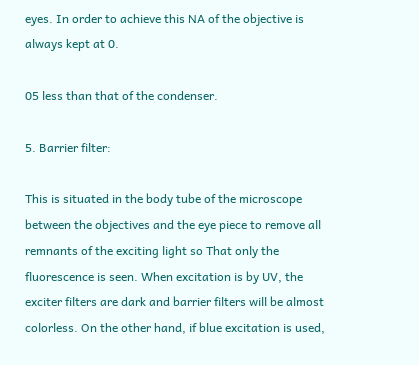eyes. In order to achieve this NA of the objective is always kept at 0.

05 less than that of the condenser.

5. Barrier filter:

This is situated in the body tube of the microscope between the objectives and the eye piece to remove all remnants of the exciting light so That only the fluorescence is seen. When excitation is by UV, the exciter filters are dark and barrier filters will be almost colorless. On the other hand, if blue excitation is used,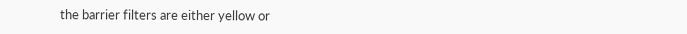the barrier filters are either yellow or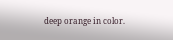deep orange in color.